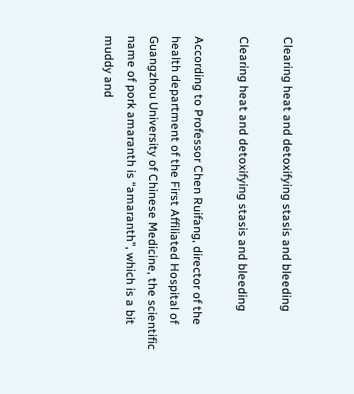Clearing heat and detoxifying stasis and bleeding

Clearing heat and detoxifying stasis and bleeding

According to Professor Chen Ruifang, director of the health department of the First Affiliated Hospital of Guangzhou University of Chinese Medicine, the scientific name of pork amaranth is “amaranth”, which is a bit muddy and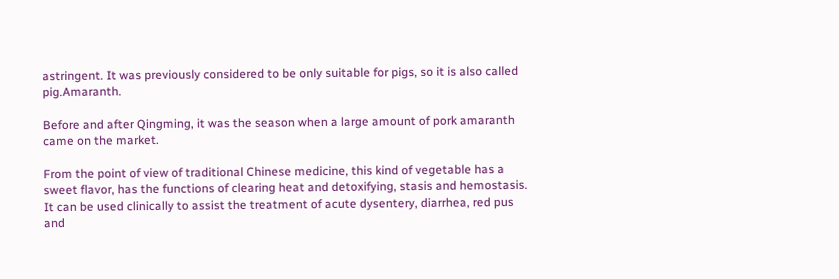astringent. It was previously considered to be only suitable for pigs, so it is also called pig.Amaranth.

Before and after Qingming, it was the season when a large amount of pork amaranth came on the market.

From the point of view of traditional Chinese medicine, this kind of vegetable has a sweet flavor, has the functions of clearing heat and detoxifying, stasis and hemostasis. It can be used clinically to assist the treatment of acute dysentery, diarrhea, red pus and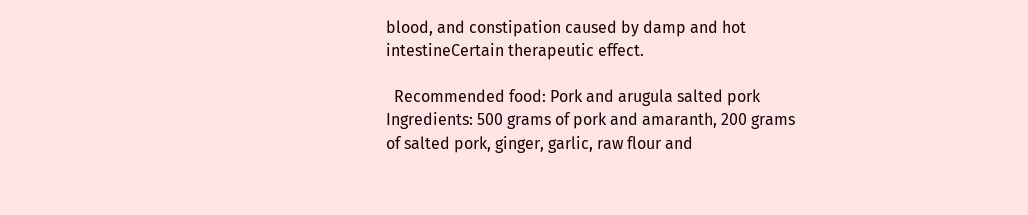blood, and constipation caused by damp and hot intestineCertain therapeutic effect.

  Recommended food: Pork and arugula salted pork Ingredients: 500 grams of pork and amaranth, 200 grams of salted pork, ginger, garlic, raw flour and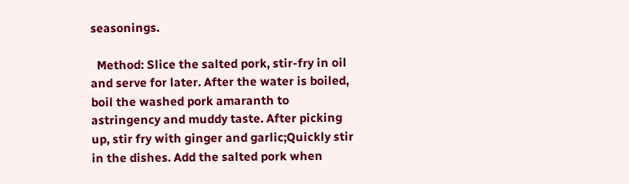seasonings.

  Method: Slice the salted pork, stir-fry in oil and serve for later. After the water is boiled, boil the washed pork amaranth to astringency and muddy taste. After picking up, stir fry with ginger and garlic;Quickly stir in the dishes. Add the salted pork when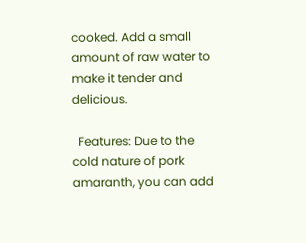cooked. Add a small amount of raw water to make it tender and delicious.

  Features: Due to the cold nature of pork amaranth, you can add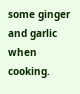some ginger and garlic when cooking.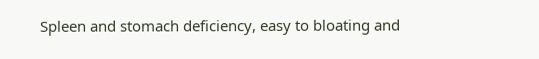Spleen and stomach deficiency, easy to bloating and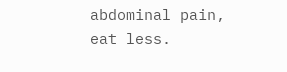abdominal pain, eat less.